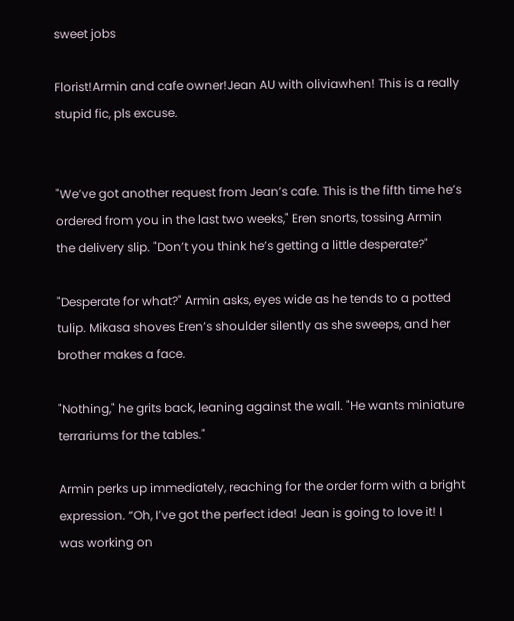sweet jobs

Florist!Armin and cafe owner!Jean AU with oliviawhen! This is a really stupid fic, pls excuse.


"We’ve got another request from Jean’s cafe. This is the fifth time he’s ordered from you in the last two weeks," Eren snorts, tossing Armin the delivery slip. "Don’t you think he’s getting a little desperate?"

"Desperate for what?" Armin asks, eyes wide as he tends to a potted tulip. Mikasa shoves Eren’s shoulder silently as she sweeps, and her brother makes a face.

"Nothing," he grits back, leaning against the wall. "He wants miniature terrariums for the tables."

Armin perks up immediately, reaching for the order form with a bright expression. “Oh, I’ve got the perfect idea! Jean is going to love it! I was working on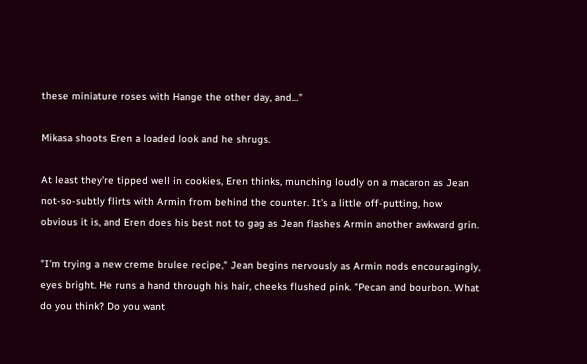these miniature roses with Hange the other day, and…”

Mikasa shoots Eren a loaded look and he shrugs.

At least they’re tipped well in cookies, Eren thinks, munching loudly on a macaron as Jean not-so-subtly flirts with Armin from behind the counter. It’s a little off-putting, how obvious it is, and Eren does his best not to gag as Jean flashes Armin another awkward grin.

"I’m trying a new creme brulee recipe," Jean begins nervously as Armin nods encouragingly, eyes bright. He runs a hand through his hair, cheeks flushed pink. "Pecan and bourbon. What do you think? Do you want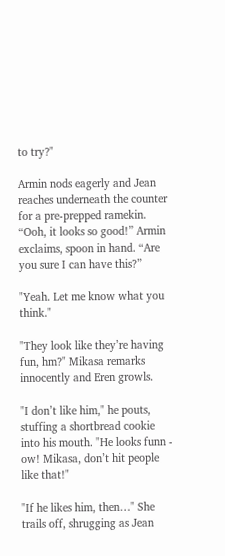to try?"

Armin nods eagerly and Jean reaches underneath the counter for a pre-prepped ramekin. “Ooh, it looks so good!” Armin exclaims, spoon in hand. “Are you sure I can have this?”

"Yeah. Let me know what you think."

"They look like they’re having fun, hm?" Mikasa remarks innocently and Eren growls.

"I don’t like him," he pouts, stuffing a shortbread cookie into his mouth. "He looks funn - ow! Mikasa, don’t hit people like that!"

"If he likes him, then…" She trails off, shrugging as Jean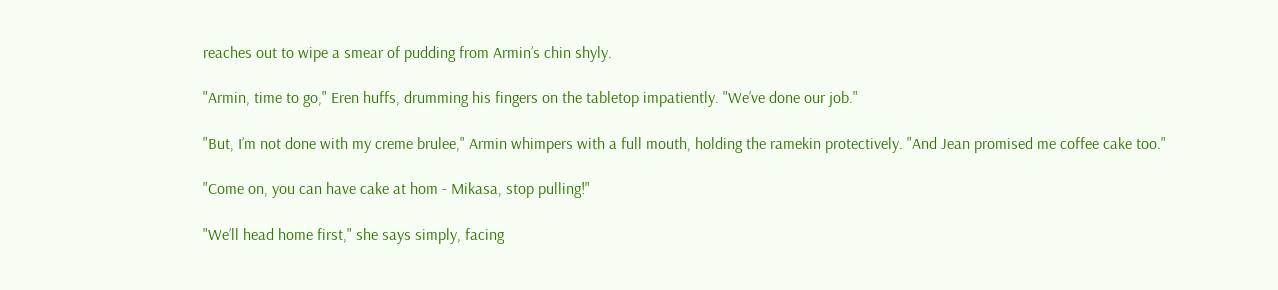reaches out to wipe a smear of pudding from Armin’s chin shyly.

"Armin, time to go," Eren huffs, drumming his fingers on the tabletop impatiently. "We’ve done our job."

"But, I’m not done with my creme brulee," Armin whimpers with a full mouth, holding the ramekin protectively. "And Jean promised me coffee cake too."

"Come on, you can have cake at hom - Mikasa, stop pulling!"

"We’ll head home first," she says simply, facing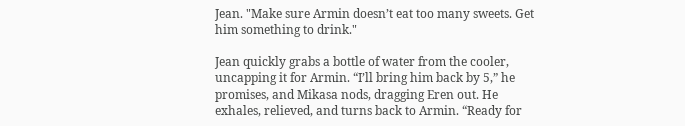Jean. "Make sure Armin doesn’t eat too many sweets. Get him something to drink."

Jean quickly grabs a bottle of water from the cooler, uncapping it for Armin. “I’ll bring him back by 5,” he promises, and Mikasa nods, dragging Eren out. He exhales, relieved, and turns back to Armin. “Ready for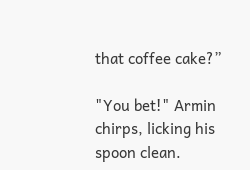that coffee cake?”

"You bet!" Armin chirps, licking his spoon clean.